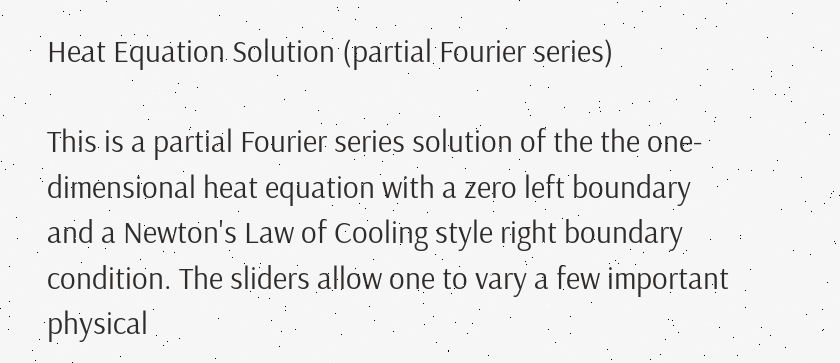Heat Equation Solution (partial Fourier series)

This is a partial Fourier series solution of the the one-dimensional heat equation with a zero left boundary and a Newton's Law of Cooling style right boundary condition. The sliders allow one to vary a few important physical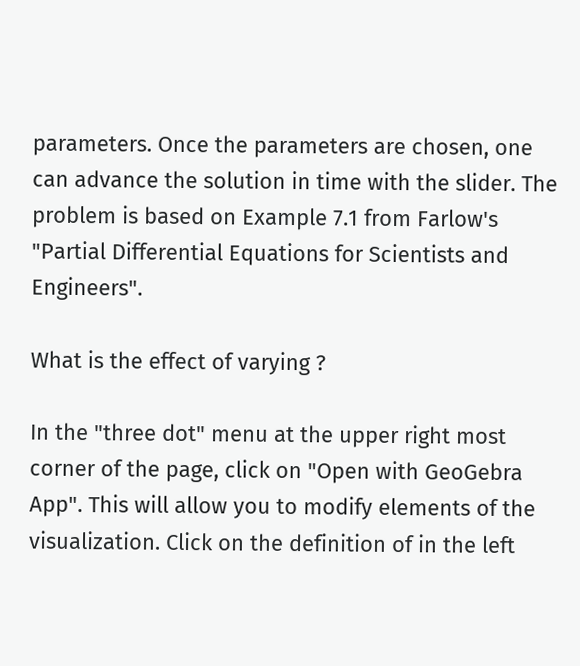parameters. Once the parameters are chosen, one can advance the solution in time with the slider. The problem is based on Example 7.1 from Farlow's "Partial Differential Equations for Scientists and Engineers".

What is the effect of varying ?

In the "three dot" menu at the upper right most corner of the page, click on "Open with GeoGebra App". This will allow you to modify elements of the visualization. Click on the definition of in the left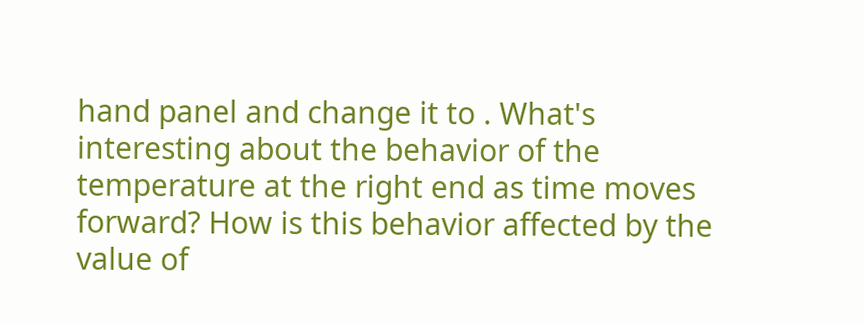hand panel and change it to . What's interesting about the behavior of the temperature at the right end as time moves forward? How is this behavior affected by the value of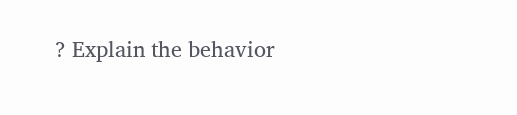? Explain the behavior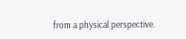from a physical perspective.